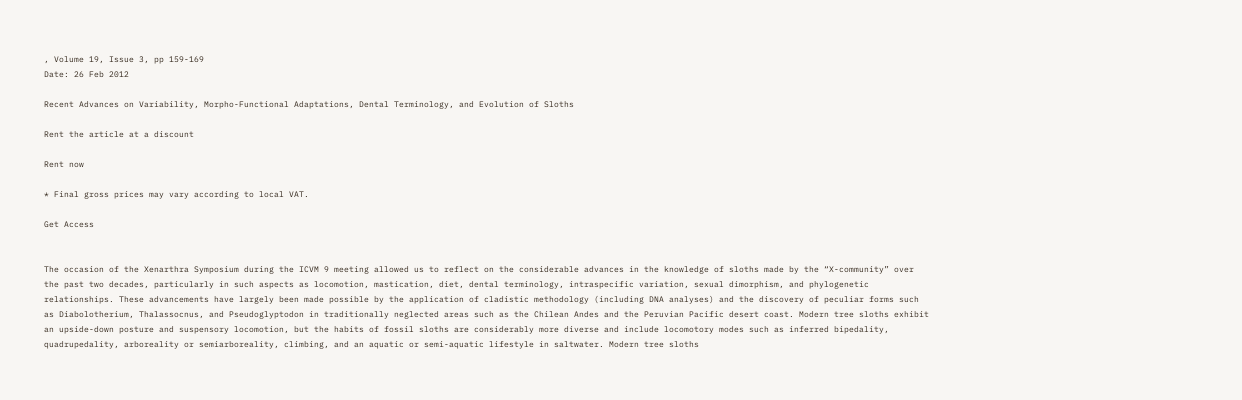, Volume 19, Issue 3, pp 159-169
Date: 26 Feb 2012

Recent Advances on Variability, Morpho-Functional Adaptations, Dental Terminology, and Evolution of Sloths

Rent the article at a discount

Rent now

* Final gross prices may vary according to local VAT.

Get Access


The occasion of the Xenarthra Symposium during the ICVM 9 meeting allowed us to reflect on the considerable advances in the knowledge of sloths made by the “X-community” over the past two decades, particularly in such aspects as locomotion, mastication, diet, dental terminology, intraspecific variation, sexual dimorphism, and phylogenetic relationships. These advancements have largely been made possible by the application of cladistic methodology (including DNA analyses) and the discovery of peculiar forms such as Diabolotherium, Thalassocnus, and Pseudoglyptodon in traditionally neglected areas such as the Chilean Andes and the Peruvian Pacific desert coast. Modern tree sloths exhibit an upside-down posture and suspensory locomotion, but the habits of fossil sloths are considerably more diverse and include locomotory modes such as inferred bipedality, quadrupedality, arboreality or semiarboreality, climbing, and an aquatic or semi-aquatic lifestyle in saltwater. Modern tree sloths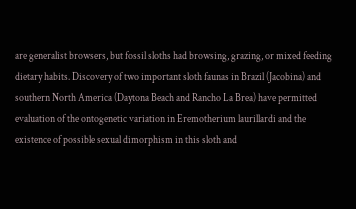are generalist browsers, but fossil sloths had browsing, grazing, or mixed feeding dietary habits. Discovery of two important sloth faunas in Brazil (Jacobina) and southern North America (Daytona Beach and Rancho La Brea) have permitted evaluation of the ontogenetic variation in Eremotherium laurillardi and the existence of possible sexual dimorphism in this sloth and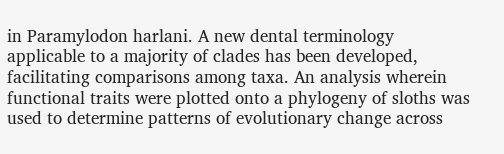in Paramylodon harlani. A new dental terminology applicable to a majority of clades has been developed, facilitating comparisons among taxa. An analysis wherein functional traits were plotted onto a phylogeny of sloths was used to determine patterns of evolutionary change across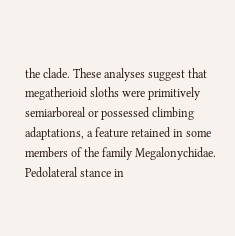the clade. These analyses suggest that megatherioid sloths were primitively semiarboreal or possessed climbing adaptations, a feature retained in some members of the family Megalonychidae. Pedolateral stance in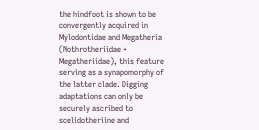the hindfoot is shown to be convergently acquired in Mylodontidae and Megatheria (Nothrotheriidae + Megatheriidae), this feature serving as a synapomorphy of the latter clade. Digging adaptations can only be securely ascribed to scelidotheriine and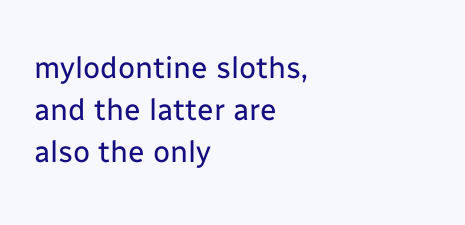mylodontine sloths, and the latter are also the only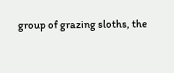group of grazing sloths, the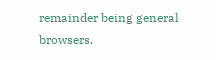remainder being general browsers.